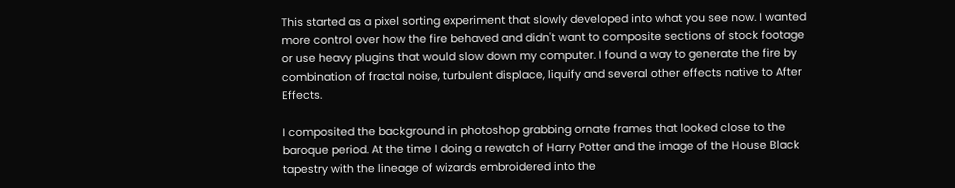This started as a pixel sorting experiment that slowly developed into what you see now. I wanted more control over how the fire behaved and didn't want to composite sections of stock footage or use heavy plugins that would slow down my computer. I found a way to generate the fire by combination of fractal noise, turbulent displace, liquify and several other effects native to After Effects.

I composited the background in photoshop grabbing ornate frames that looked close to the baroque period. At the time I doing a rewatch of Harry Potter and the image of the House Black tapestry with the lineage of wizards embroidered into the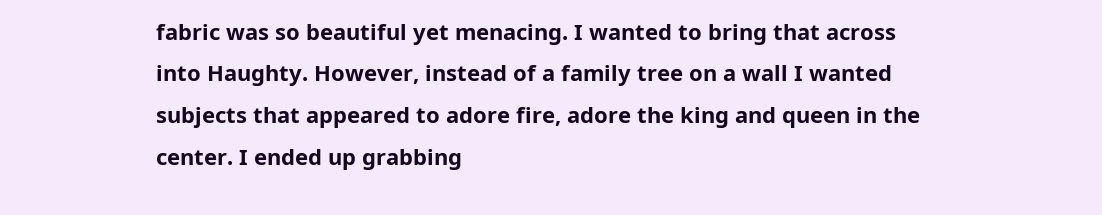fabric was so beautiful yet menacing. I wanted to bring that across into Haughty. However, instead of a family tree on a wall I wanted subjects that appeared to adore fire, adore the king and queen in the center. I ended up grabbing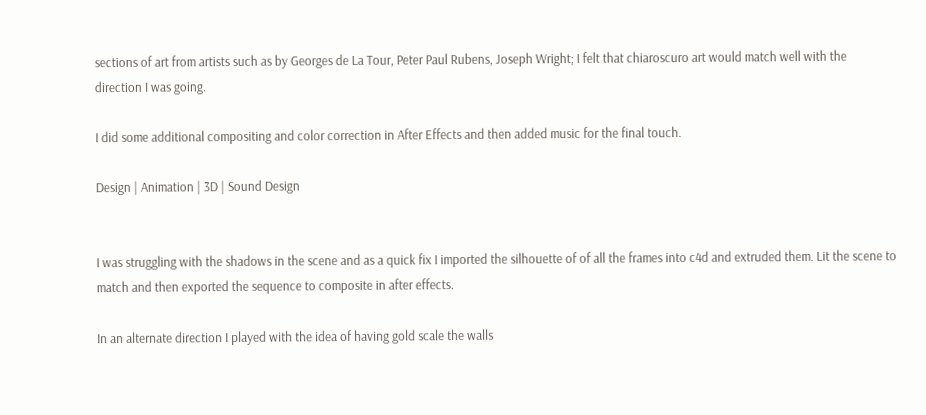sections of art from artists such as by Georges de La Tour, Peter Paul Rubens, Joseph Wright; I felt that chiaroscuro art would match well with the direction I was going.

I did some additional compositing and color correction in After Effects and then added music for the final touch.

Design | Animation | 3D | Sound Design


I was struggling with the shadows in the scene and as a quick fix I imported the silhouette of of all the frames into c4d and extruded them. Lit the scene to match and then exported the sequence to composite in after effects.

In an alternate direction I played with the idea of having gold scale the walls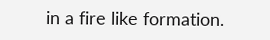in a fire like formation.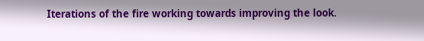Iterations of the fire working towards improving the look.